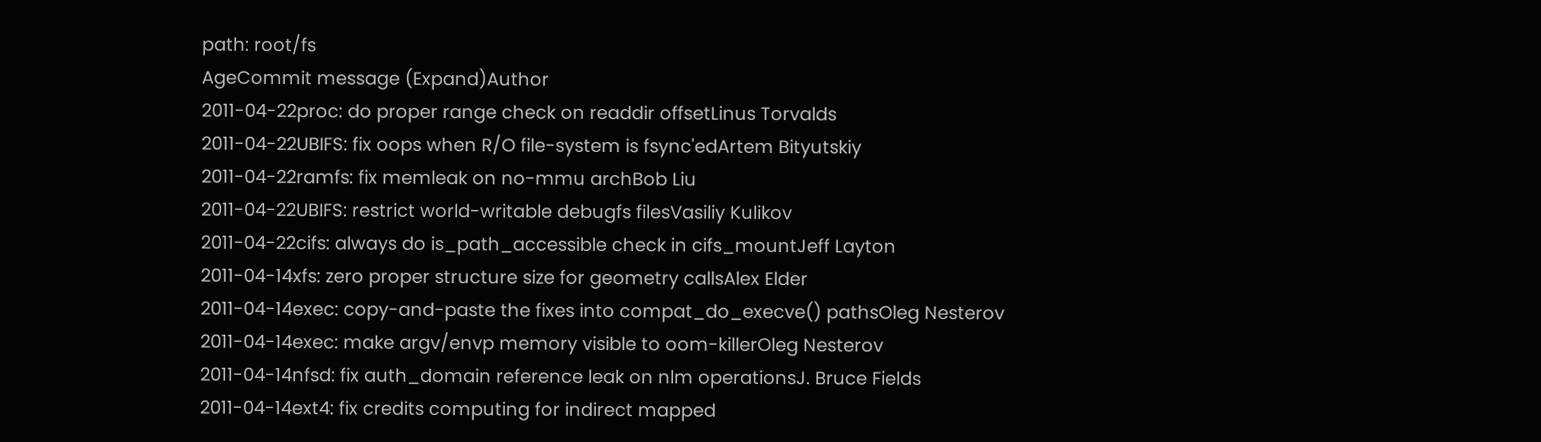path: root/fs
AgeCommit message (Expand)Author
2011-04-22proc: do proper range check on readdir offsetLinus Torvalds
2011-04-22UBIFS: fix oops when R/O file-system is fsync'edArtem Bityutskiy
2011-04-22ramfs: fix memleak on no-mmu archBob Liu
2011-04-22UBIFS: restrict world-writable debugfs filesVasiliy Kulikov
2011-04-22cifs: always do is_path_accessible check in cifs_mountJeff Layton
2011-04-14xfs: zero proper structure size for geometry callsAlex Elder
2011-04-14exec: copy-and-paste the fixes into compat_do_execve() pathsOleg Nesterov
2011-04-14exec: make argv/envp memory visible to oom-killerOleg Nesterov
2011-04-14nfsd: fix auth_domain reference leak on nlm operationsJ. Bruce Fields
2011-04-14ext4: fix credits computing for indirect mapped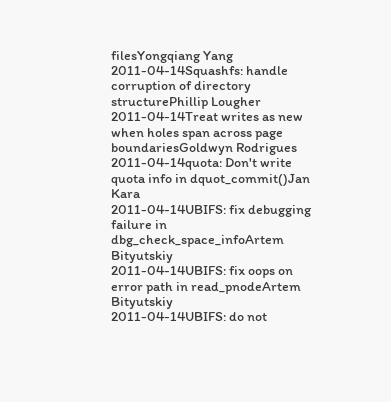filesYongqiang Yang
2011-04-14Squashfs: handle corruption of directory structurePhillip Lougher
2011-04-14Treat writes as new when holes span across page boundariesGoldwyn Rodrigues
2011-04-14quota: Don't write quota info in dquot_commit()Jan Kara
2011-04-14UBIFS: fix debugging failure in dbg_check_space_infoArtem Bityutskiy
2011-04-14UBIFS: fix oops on error path in read_pnodeArtem Bityutskiy
2011-04-14UBIFS: do not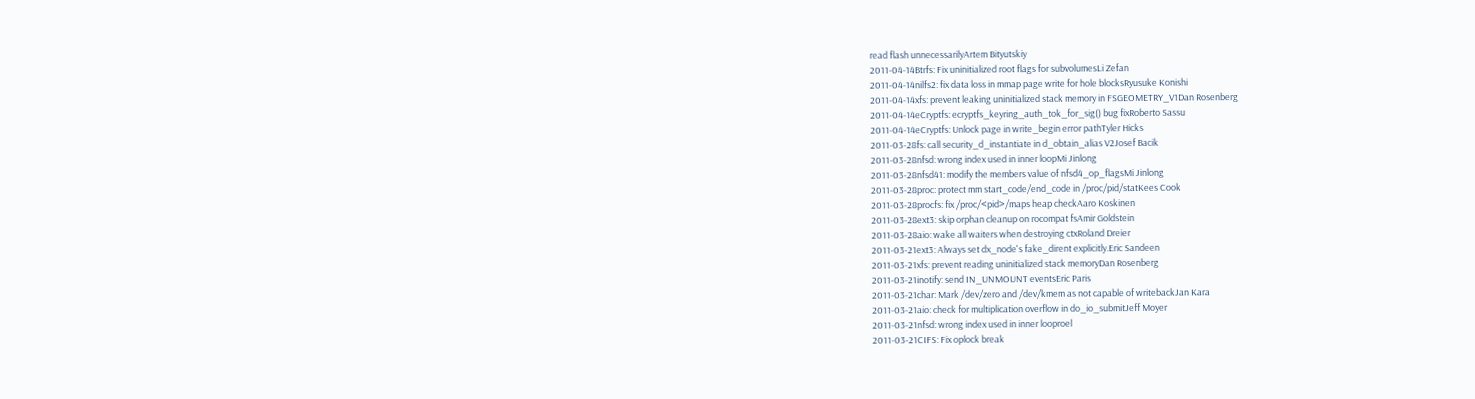read flash unnecessarilyArtem Bityutskiy
2011-04-14Btrfs: Fix uninitialized root flags for subvolumesLi Zefan
2011-04-14nilfs2: fix data loss in mmap page write for hole blocksRyusuke Konishi
2011-04-14xfs: prevent leaking uninitialized stack memory in FSGEOMETRY_V1Dan Rosenberg
2011-04-14eCryptfs: ecryptfs_keyring_auth_tok_for_sig() bug fixRoberto Sassu
2011-04-14eCryptfs: Unlock page in write_begin error pathTyler Hicks
2011-03-28fs: call security_d_instantiate in d_obtain_alias V2Josef Bacik
2011-03-28nfsd: wrong index used in inner loopMi Jinlong
2011-03-28nfsd41: modify the members value of nfsd4_op_flagsMi Jinlong
2011-03-28proc: protect mm start_code/end_code in /proc/pid/statKees Cook
2011-03-28procfs: fix /proc/<pid>/maps heap checkAaro Koskinen
2011-03-28ext3: skip orphan cleanup on rocompat fsAmir Goldstein
2011-03-28aio: wake all waiters when destroying ctxRoland Dreier
2011-03-21ext3: Always set dx_node's fake_dirent explicitly.Eric Sandeen
2011-03-21xfs: prevent reading uninitialized stack memoryDan Rosenberg
2011-03-21inotify: send IN_UNMOUNT eventsEric Paris
2011-03-21char: Mark /dev/zero and /dev/kmem as not capable of writebackJan Kara
2011-03-21aio: check for multiplication overflow in do_io_submitJeff Moyer
2011-03-21nfsd: wrong index used in inner looproel
2011-03-21CIFS: Fix oplock break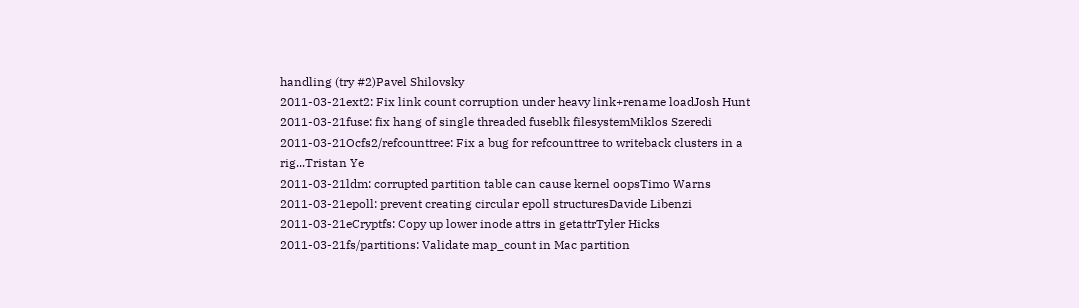handling (try #2)Pavel Shilovsky
2011-03-21ext2: Fix link count corruption under heavy link+rename loadJosh Hunt
2011-03-21fuse: fix hang of single threaded fuseblk filesystemMiklos Szeredi
2011-03-21Ocfs2/refcounttree: Fix a bug for refcounttree to writeback clusters in a rig...Tristan Ye
2011-03-21ldm: corrupted partition table can cause kernel oopsTimo Warns
2011-03-21epoll: prevent creating circular epoll structuresDavide Libenzi
2011-03-21eCryptfs: Copy up lower inode attrs in getattrTyler Hicks
2011-03-21fs/partitions: Validate map_count in Mac partition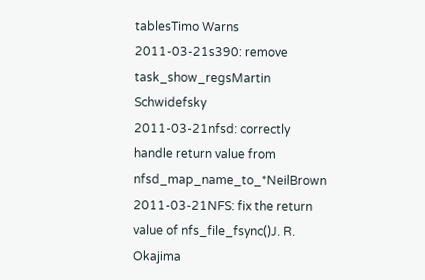tablesTimo Warns
2011-03-21s390: remove task_show_regsMartin Schwidefsky
2011-03-21nfsd: correctly handle return value from nfsd_map_name_to_*NeilBrown
2011-03-21NFS: fix the return value of nfs_file_fsync()J. R. Okajima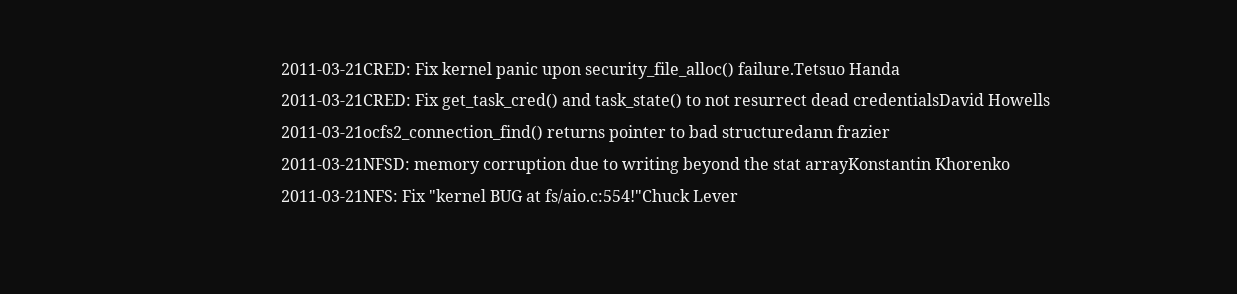2011-03-21CRED: Fix kernel panic upon security_file_alloc() failure.Tetsuo Handa
2011-03-21CRED: Fix get_task_cred() and task_state() to not resurrect dead credentialsDavid Howells
2011-03-21ocfs2_connection_find() returns pointer to bad structuredann frazier
2011-03-21NFSD: memory corruption due to writing beyond the stat arrayKonstantin Khorenko
2011-03-21NFS: Fix "kernel BUG at fs/aio.c:554!"Chuck Lever